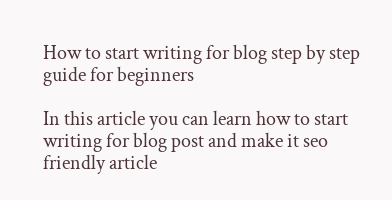How to start writing for blog step by step guide for beginners

In this article you can learn how to start writing for blog post and make it seo friendly article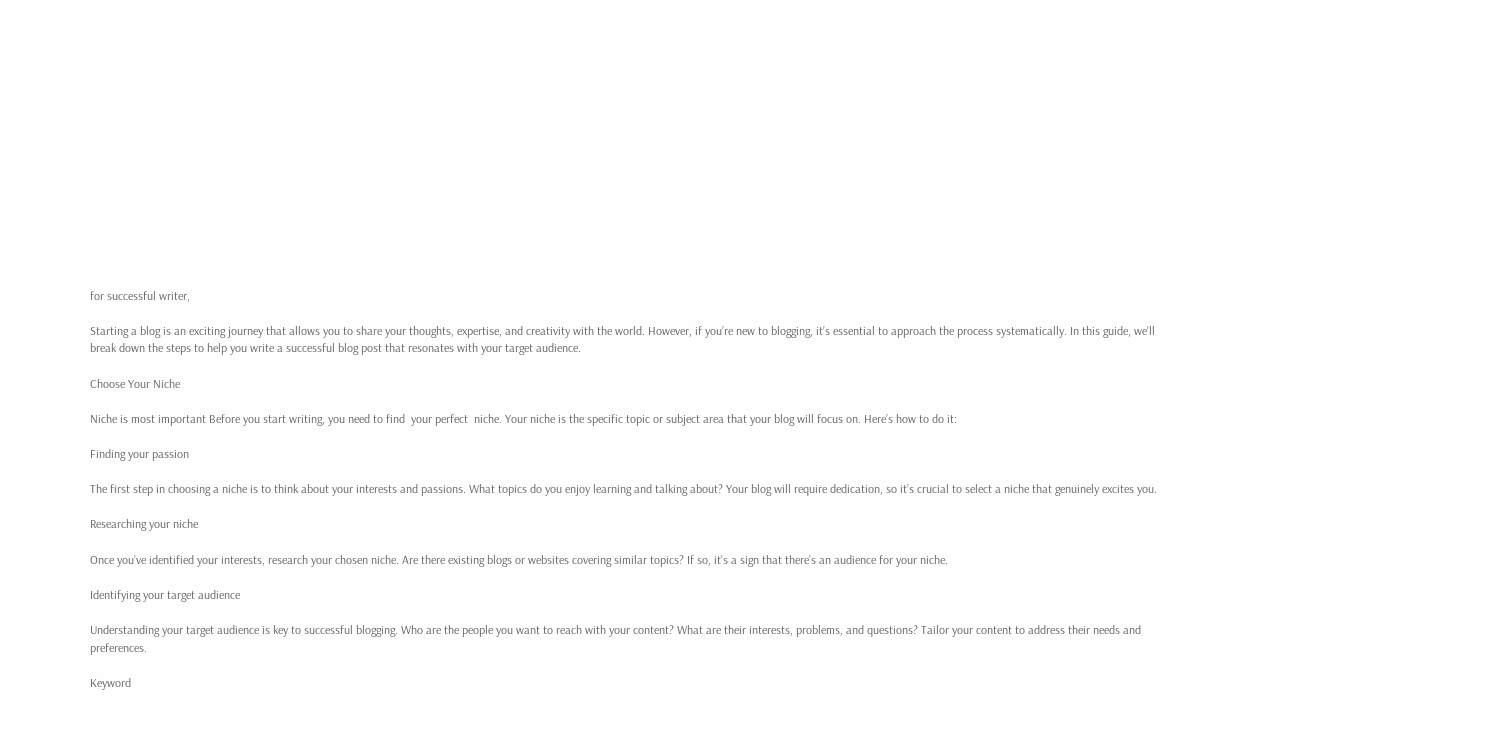for successful writer,

Starting a blog is an exciting journey that allows you to share your thoughts, expertise, and creativity with the world. However, if you’re new to blogging, it’s essential to approach the process systematically. In this guide, we’ll break down the steps to help you write a successful blog post that resonates with your target audience.

Choose Your Niche

Niche is most important Before you start writing, you need to find  your perfect  niche. Your niche is the specific topic or subject area that your blog will focus on. Here’s how to do it:

Finding your passion

The first step in choosing a niche is to think about your interests and passions. What topics do you enjoy learning and talking about? Your blog will require dedication, so it’s crucial to select a niche that genuinely excites you.

Researching your niche

Once you’ve identified your interests, research your chosen niche. Are there existing blogs or websites covering similar topics? If so, it’s a sign that there’s an audience for your niche.

Identifying your target audience

Understanding your target audience is key to successful blogging. Who are the people you want to reach with your content? What are their interests, problems, and questions? Tailor your content to address their needs and preferences.

Keyword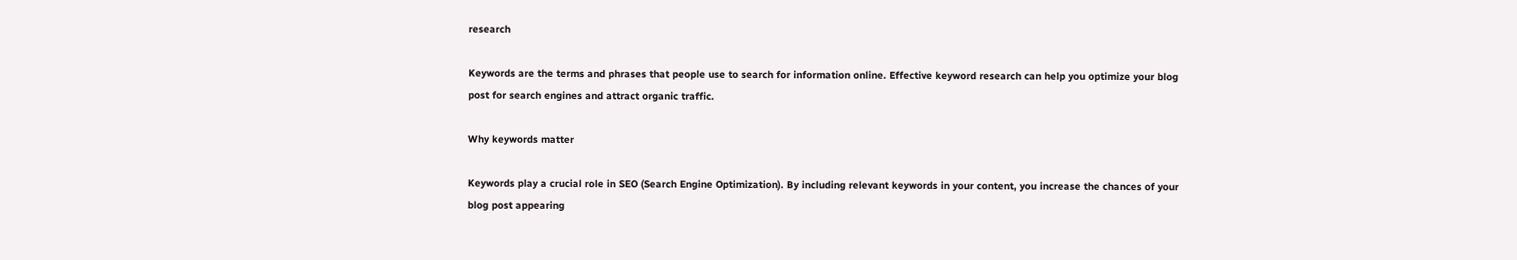research

Keywords are the terms and phrases that people use to search for information online. Effective keyword research can help you optimize your blog post for search engines and attract organic traffic.

Why keywords matter

Keywords play a crucial role in SEO (Search Engine Optimization). By including relevant keywords in your content, you increase the chances of your blog post appearing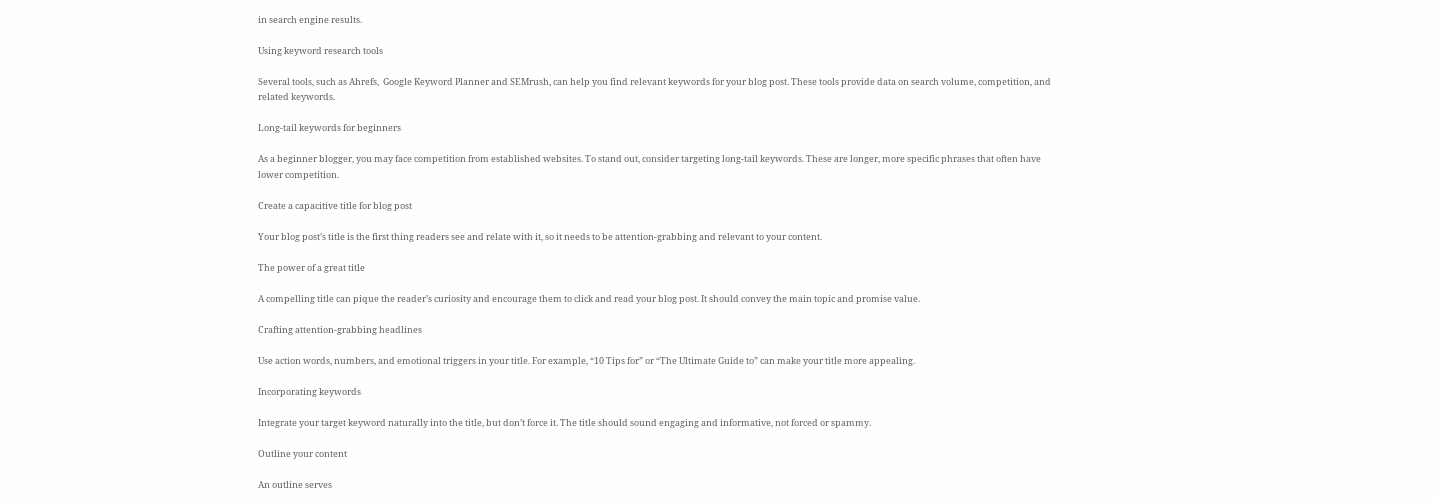in search engine results.

Using keyword research tools

Several tools, such as Ahrefs,  Google Keyword Planner and SEMrush, can help you find relevant keywords for your blog post. These tools provide data on search volume, competition, and related keywords.

Long-tail keywords for beginners

As a beginner blogger, you may face competition from established websites. To stand out, consider targeting long-tail keywords. These are longer, more specific phrases that often have lower competition.

Create a capacitive title for blog post

Your blog post’s title is the first thing readers see and relate with it, so it needs to be attention-grabbing and relevant to your content.

The power of a great title

A compelling title can pique the reader’s curiosity and encourage them to click and read your blog post. It should convey the main topic and promise value.

Crafting attention-grabbing headlines

Use action words, numbers, and emotional triggers in your title. For example, “10 Tips for” or “The Ultimate Guide to” can make your title more appealing.

Incorporating keywords

Integrate your target keyword naturally into the title, but don’t force it. The title should sound engaging and informative, not forced or spammy.

Outline your content

An outline serves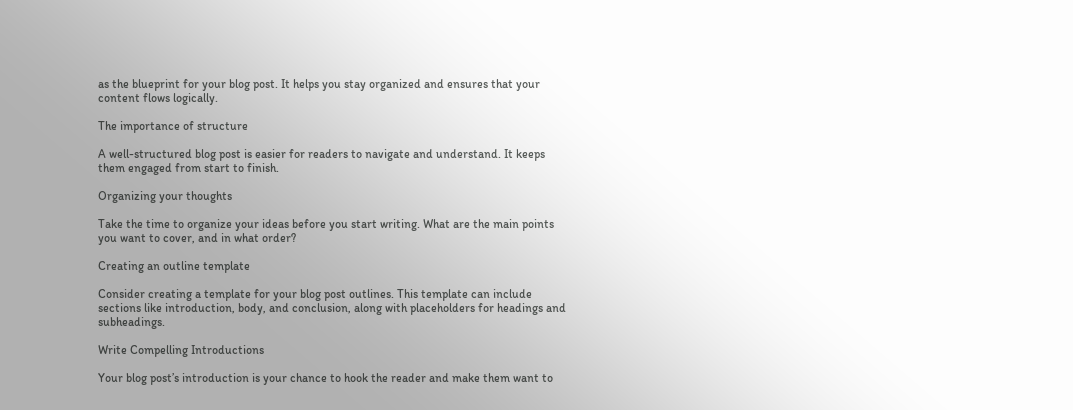as the blueprint for your blog post. It helps you stay organized and ensures that your content flows logically.

The importance of structure

A well-structured blog post is easier for readers to navigate and understand. It keeps them engaged from start to finish.

Organizing your thoughts

Take the time to organize your ideas before you start writing. What are the main points you want to cover, and in what order?

Creating an outline template

Consider creating a template for your blog post outlines. This template can include sections like introduction, body, and conclusion, along with placeholders for headings and subheadings.

Write Compelling Introductions

Your blog post’s introduction is your chance to hook the reader and make them want to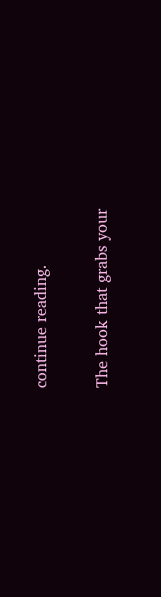continue reading.

The hook that grabs your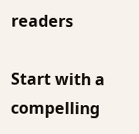readers

Start with a compelling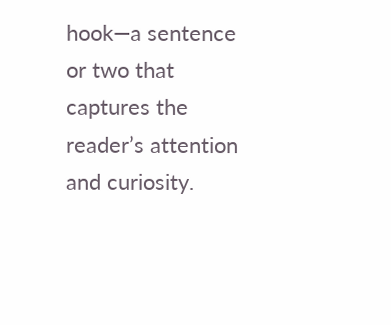hook—a sentence or two that captures the reader’s attention and curiosity.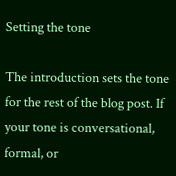Setting the tone

The introduction sets the tone for the rest of the blog post. If your tone is conversational, formal, or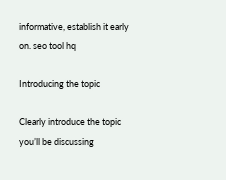informative, establish it early on. seo tool hq

Introducing the topic

Clearly introduce the topic you’ll be discussing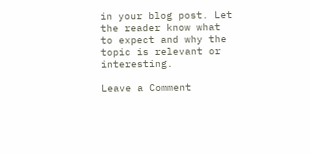in your blog post. Let the reader know what to expect and why the topic is relevant or interesting.

Leave a Comment